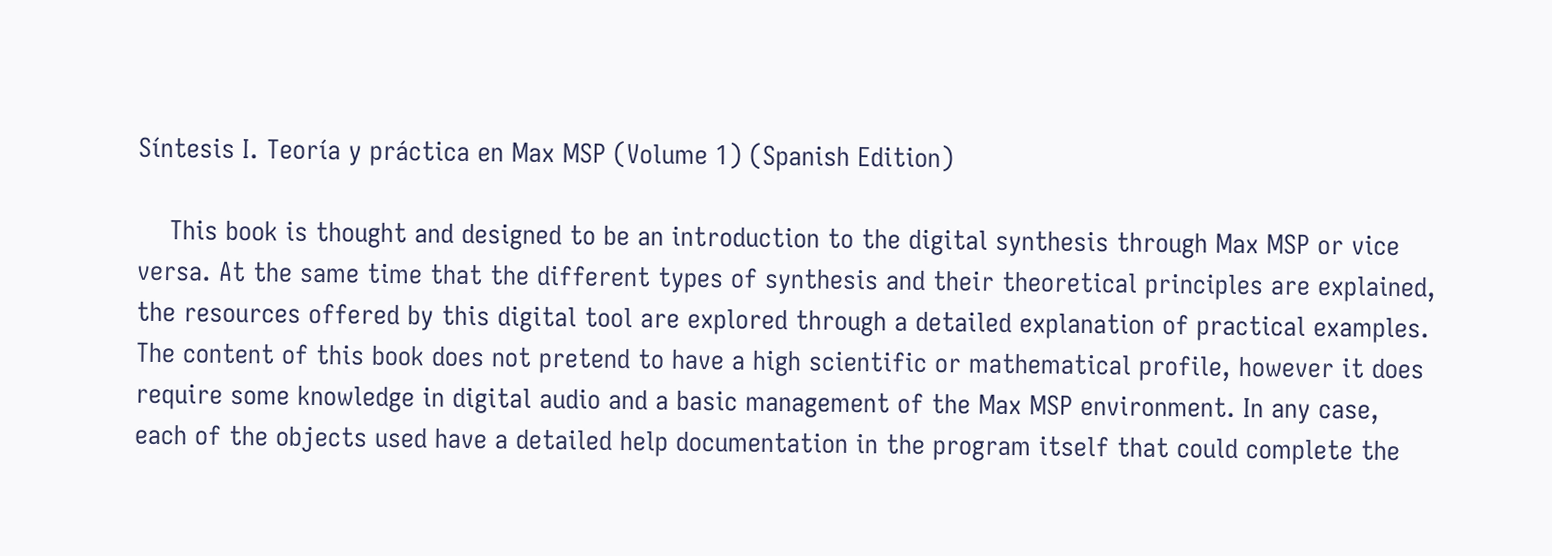Síntesis I. Teoría y práctica en Max MSP (Volume 1) (Spanish Edition)

    This book is thought and designed to be an introduction to the digital synthesis through Max MSP or vice versa. At the same time that the different types of synthesis and their theoretical principles are explained, the resources offered by this digital tool are explored through a detailed explanation of practical examples. The content of this book does not pretend to have a high scientific or mathematical profile, however it does require some knowledge in digital audio and a basic management of the Max MSP environment. In any case, each of the objects used have a detailed help documentation in the program itself that could complete the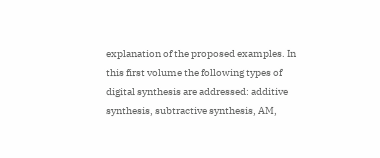explanation of the proposed examples. In this first volume the following types of digital synthesis are addressed: additive synthesis, subtractive synthesis, AM,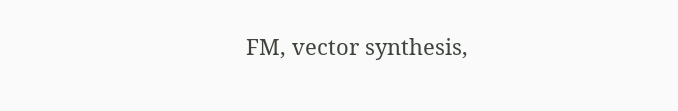FM, vector synthesis,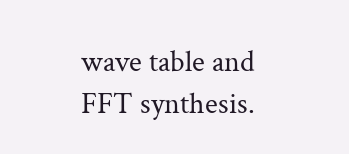wave table and FFT synthesis.